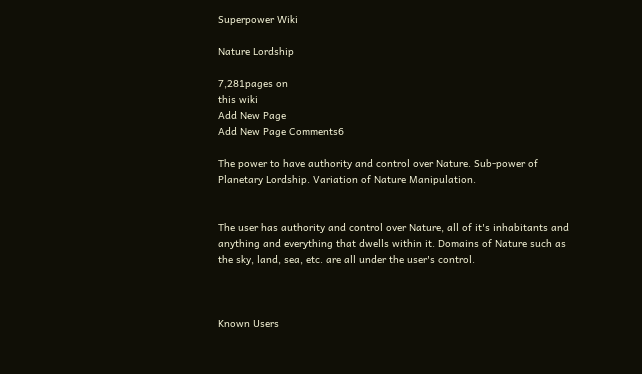Superpower Wiki

Nature Lordship

7,281pages on
this wiki
Add New Page
Add New Page Comments6

The power to have authority and control over Nature. Sub-power of Planetary Lordship. Variation of Nature Manipulation.


The user has authority and control over Nature, all of it's inhabitants and anything and everything that dwells within it. Domains of Nature such as the sky, land, sea, etc. are all under the user's control.



Known Users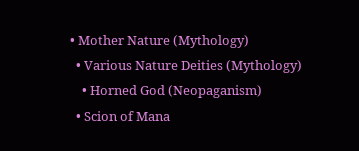• Mother Nature (Mythology)
  • Various Nature Deities (Mythology)
    • Horned God (Neopaganism)
  • Scion of Mana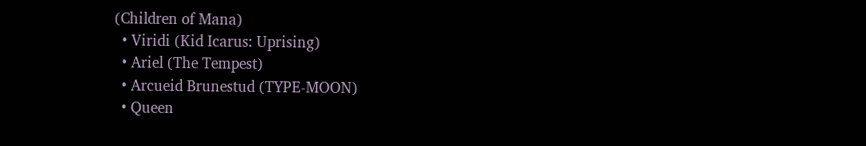(Children of Mana)
  • Viridi (Kid Icarus: Uprising)
  • Ariel (The Tempest)
  • Arcueid Brunestud (TYPE-MOON)
  • Queen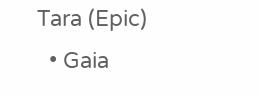Tara (Epic)
  • Gaia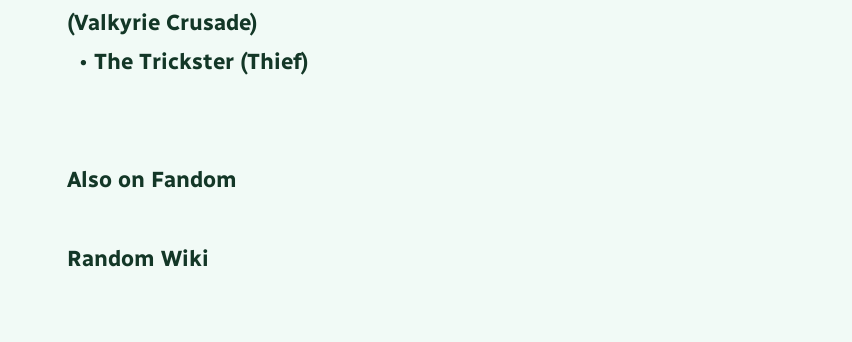(Valkyrie Crusade)
  • The Trickster (Thief)


Also on Fandom

Random Wiki